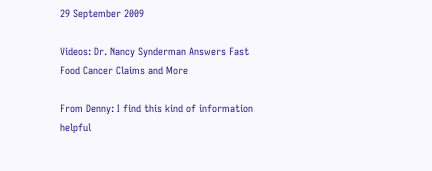29 September 2009

Videos: Dr. Nancy Synderman Answers Fast Food Cancer Claims and More

From Denny: I find this kind of information helpful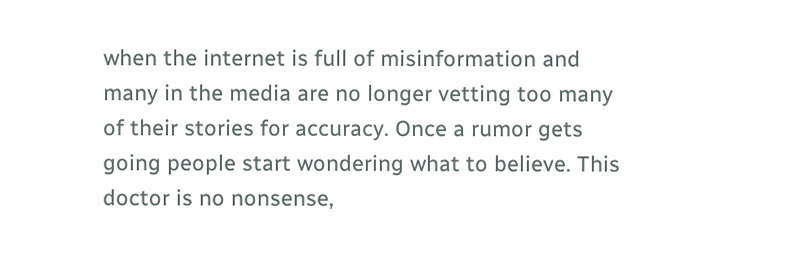when the internet is full of misinformation and many in the media are no longer vetting too many of their stories for accuracy. Once a rumor gets going people start wondering what to believe. This doctor is no nonsense,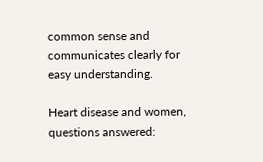common sense and communicates clearly for easy understanding.

Heart disease and women, questions answered: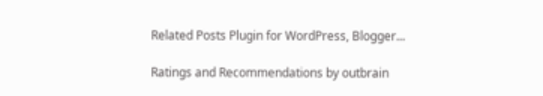Related Posts Plugin for WordPress, Blogger...

Ratings and Recommendations by outbrain